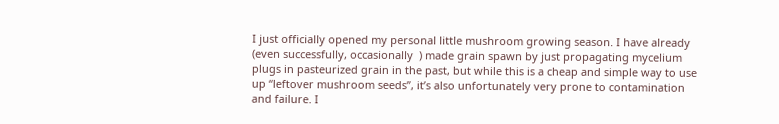I just officially opened my personal little mushroom growing season. I have already (even successfully, occasionally  ) made grain spawn by just propagating mycelium plugs in pasteurized grain in the past, but while this is a cheap and simple way to use up “leftover mushroom seeds”, it’s also unfortunately very prone to contamination and failure. I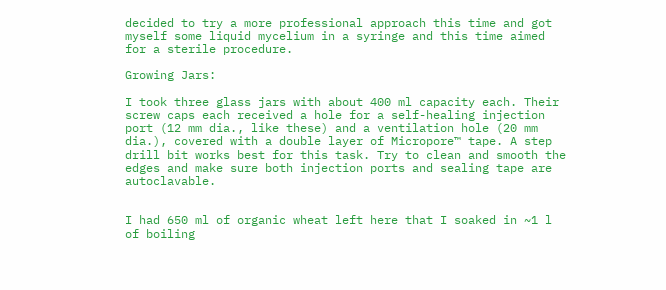decided to try a more professional approach this time and got myself some liquid mycelium in a syringe and this time aimed for a sterile procedure.

Growing Jars:

I took three glass jars with about 400 ml capacity each. Their screw caps each received a hole for a self-healing injection port (12 mm dia., like these) and a ventilation hole (20 mm dia.), covered with a double layer of Micropore™ tape. A step drill bit works best for this task. Try to clean and smooth the edges and make sure both injection ports and sealing tape are autoclavable.


I had 650 ml of organic wheat left here that I soaked in ~1 l of boiling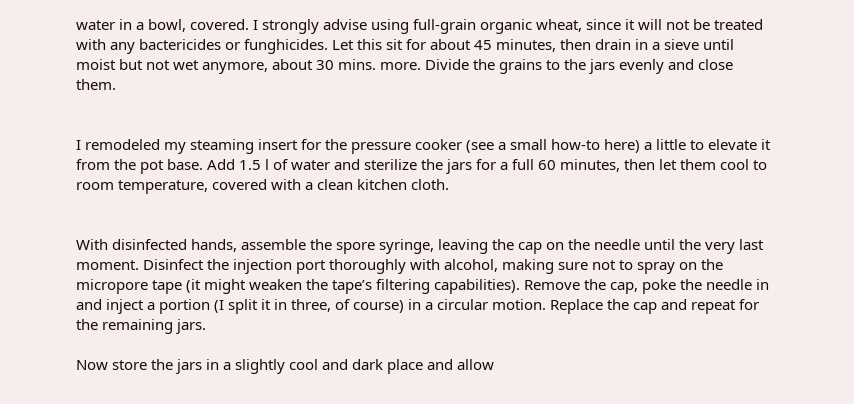water in a bowl, covered. I strongly advise using full-grain organic wheat, since it will not be treated with any bactericides or funghicides. Let this sit for about 45 minutes, then drain in a sieve until moist but not wet anymore, about 30 mins. more. Divide the grains to the jars evenly and close them.


I remodeled my steaming insert for the pressure cooker (see a small how-to here) a little to elevate it from the pot base. Add 1.5 l of water and sterilize the jars for a full 60 minutes, then let them cool to room temperature, covered with a clean kitchen cloth.


With disinfected hands, assemble the spore syringe, leaving the cap on the needle until the very last moment. Disinfect the injection port thoroughly with alcohol, making sure not to spray on the micropore tape (it might weaken the tape’s filtering capabilities). Remove the cap, poke the needle in and inject a portion (I split it in three, of course) in a circular motion. Replace the cap and repeat for the remaining jars.

Now store the jars in a slightly cool and dark place and allow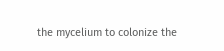the mycelium to colonize the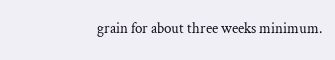grain for about three weeks minimum.